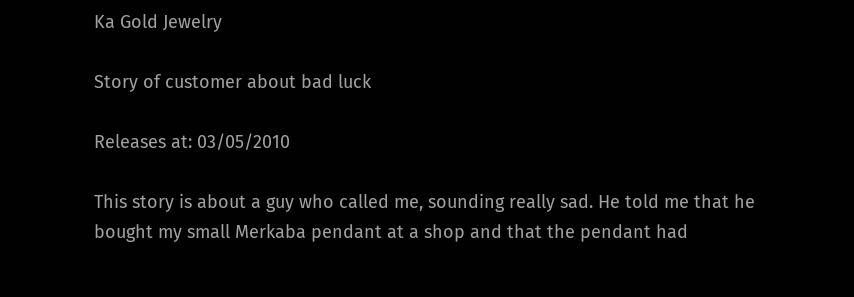Ka Gold Jewelry

Story of customer about bad luck

Releases at: 03/05/2010

This story is about a guy who called me, sounding really sad. He told me that he bought my small Merkaba pendant at a shop and that the pendant had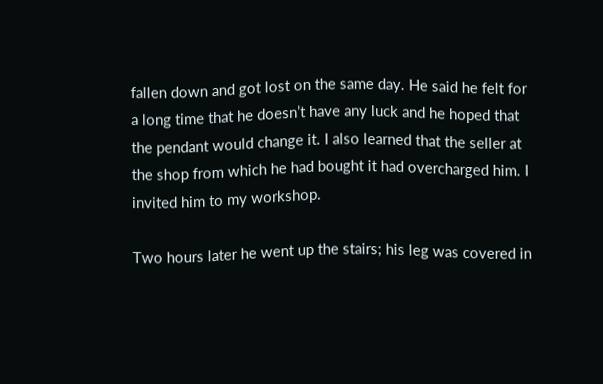fallen down and got lost on the same day. He said he felt for a long time that he doesn’t have any luck and he hoped that the pendant would change it. I also learned that the seller at the shop from which he had bought it had overcharged him. I invited him to my workshop.

Two hours later he went up the stairs; his leg was covered in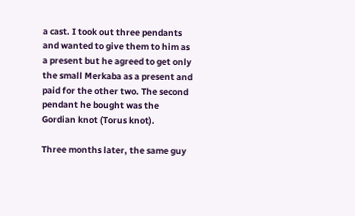a cast. I took out three pendants and wanted to give them to him as a present but he agreed to get only the small Merkaba as a present and paid for the other two. The second pendant he bought was the Gordian knot (Torus knot).

Three months later, the same guy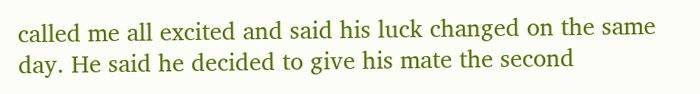called me all excited and said his luck changed on the same day. He said he decided to give his mate the second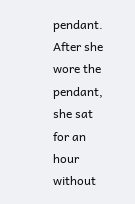pendant. After she wore the pendant, she sat for an hour without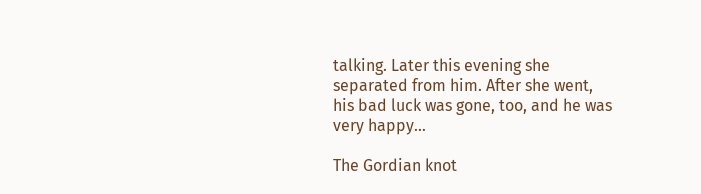talking. Later this evening she separated from him. After she went, his bad luck was gone, too, and he was very happy…

The Gordian knot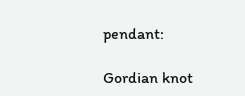pendant:

Gordian knot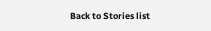Back to Stories list